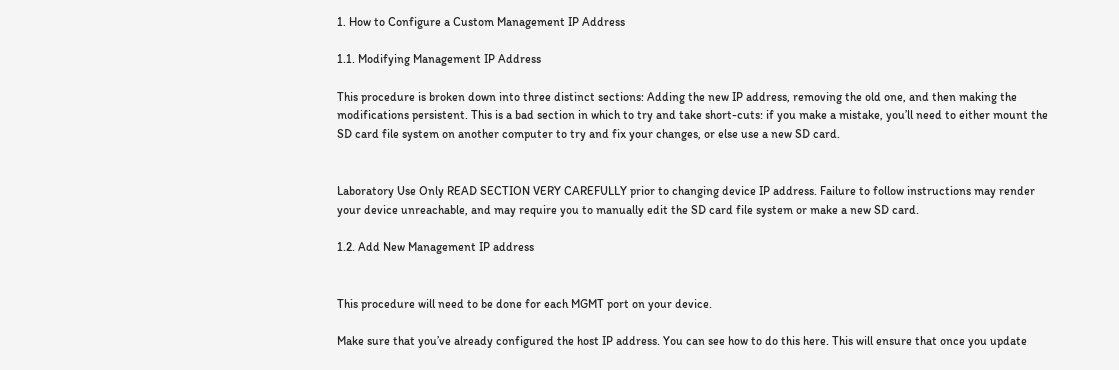1. How to Configure a Custom Management IP Address

1.1. Modifying Management IP Address

This procedure is broken down into three distinct sections: Adding the new IP address, removing the old one, and then making the modifications persistent. This is a bad section in which to try and take short-cuts: if you make a mistake, you’ll need to either mount the SD card file system on another computer to try and fix your changes, or else use a new SD card.


Laboratory Use Only READ SECTION VERY CAREFULLY prior to changing device IP address. Failure to follow instructions may render your device unreachable, and may require you to manually edit the SD card file system or make a new SD card.

1.2. Add New Management IP address


This procedure will need to be done for each MGMT port on your device.

Make sure that you’ve already configured the host IP address. You can see how to do this here. This will ensure that once you update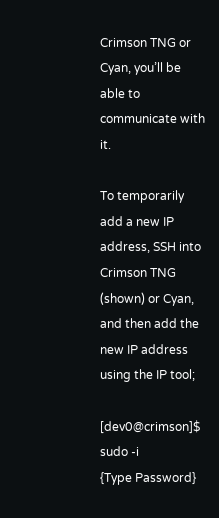Crimson TNG or Cyan, you’ll be able to communicate with it.

To temporarily add a new IP address, SSH into Crimson TNG (shown) or Cyan, and then add the new IP address using the IP tool;

[dev0@crimson]$ sudo -i
{Type Password}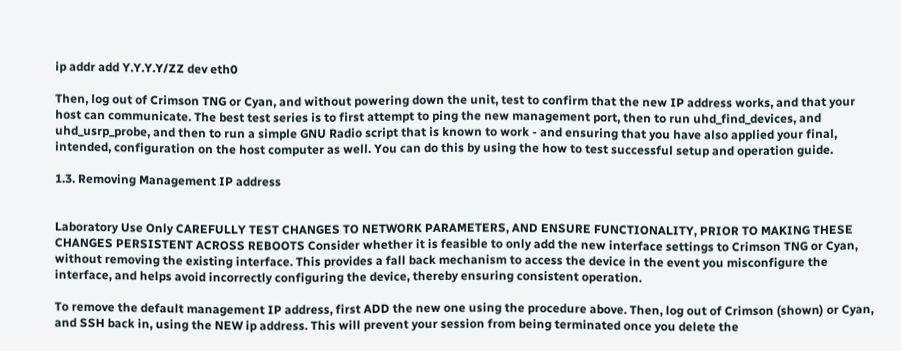ip addr add Y.Y.Y.Y/ZZ dev eth0

Then, log out of Crimson TNG or Cyan, and without powering down the unit, test to confirm that the new IP address works, and that your host can communicate. The best test series is to first attempt to ping the new management port, then to run uhd_find_devices, and uhd_usrp_probe, and then to run a simple GNU Radio script that is known to work - and ensuring that you have also applied your final, intended, configuration on the host computer as well. You can do this by using the how to test successful setup and operation guide.

1.3. Removing Management IP address


Laboratory Use Only CAREFULLY TEST CHANGES TO NETWORK PARAMETERS, AND ENSURE FUNCTIONALITY, PRIOR TO MAKING THESE CHANGES PERSISTENT ACROSS REBOOTS Consider whether it is feasible to only add the new interface settings to Crimson TNG or Cyan, without removing the existing interface. This provides a fall back mechanism to access the device in the event you misconfigure the interface, and helps avoid incorrectly configuring the device, thereby ensuring consistent operation.

To remove the default management IP address, first ADD the new one using the procedure above. Then, log out of Crimson (shown) or Cyan, and SSH back in, using the NEW ip address. This will prevent your session from being terminated once you delete the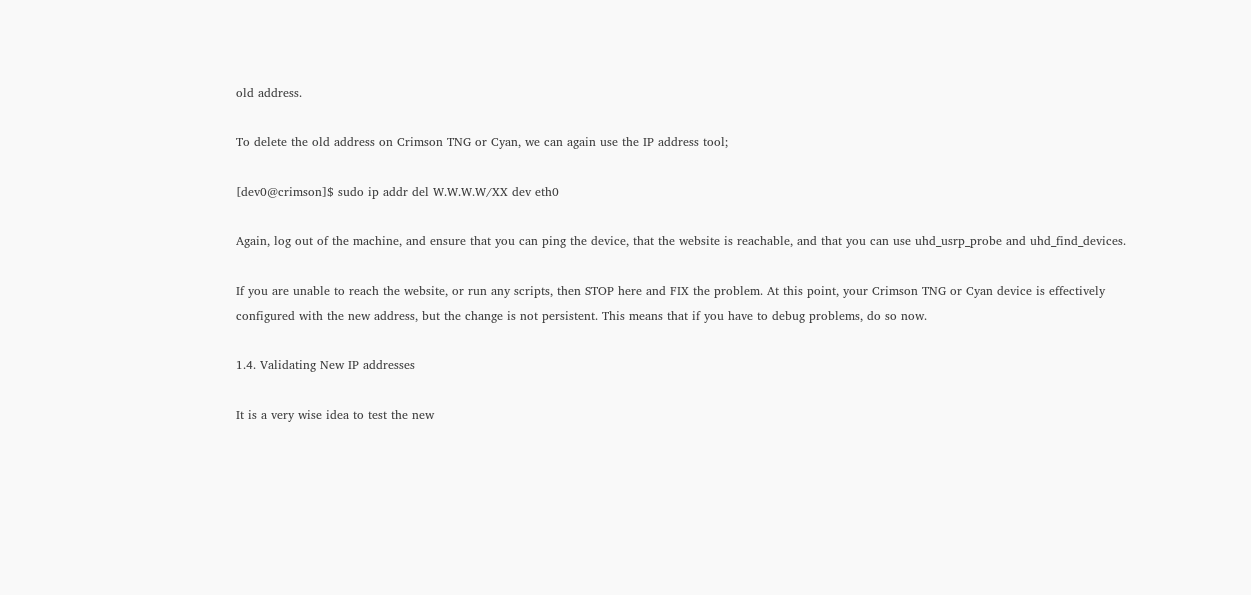old address.

To delete the old address on Crimson TNG or Cyan, we can again use the IP address tool;

[dev0@crimson]$ sudo ip addr del W.W.W.W/XX dev eth0

Again, log out of the machine, and ensure that you can ping the device, that the website is reachable, and that you can use uhd_usrp_probe and uhd_find_devices.

If you are unable to reach the website, or run any scripts, then STOP here and FIX the problem. At this point, your Crimson TNG or Cyan device is effectively configured with the new address, but the change is not persistent. This means that if you have to debug problems, do so now.

1.4. Validating New IP addresses

It is a very wise idea to test the new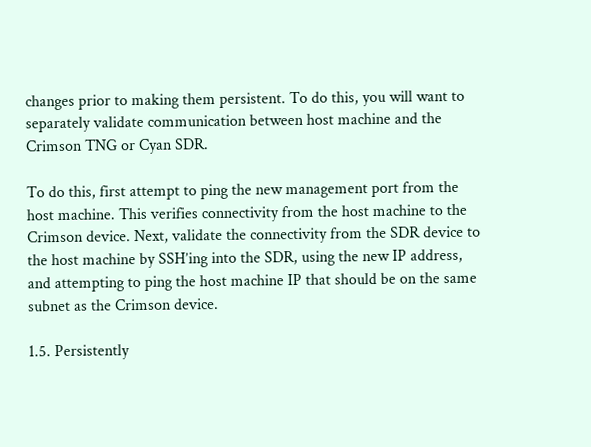changes prior to making them persistent. To do this, you will want to separately validate communication between host machine and the Crimson TNG or Cyan SDR.

To do this, first attempt to ping the new management port from the host machine. This verifies connectivity from the host machine to the Crimson device. Next, validate the connectivity from the SDR device to the host machine by SSH’ing into the SDR, using the new IP address, and attempting to ping the host machine IP that should be on the same subnet as the Crimson device.

1.5. Persistently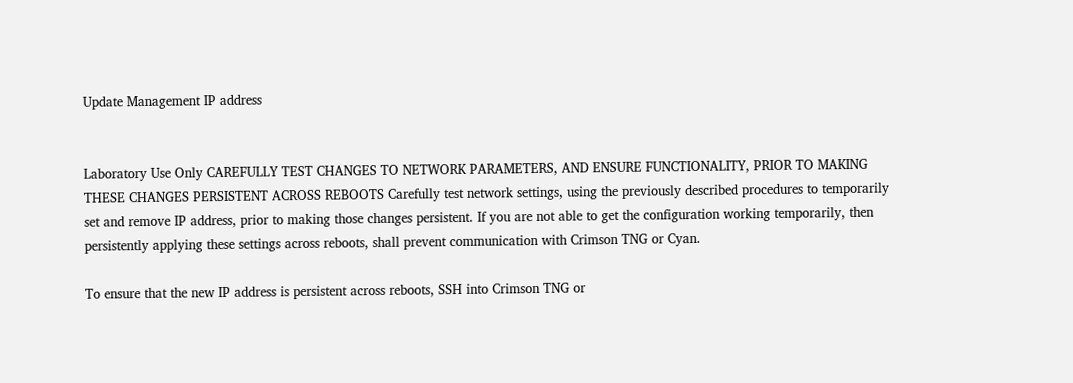Update Management IP address


Laboratory Use Only CAREFULLY TEST CHANGES TO NETWORK PARAMETERS, AND ENSURE FUNCTIONALITY, PRIOR TO MAKING THESE CHANGES PERSISTENT ACROSS REBOOTS Carefully test network settings, using the previously described procedures to temporarily set and remove IP address, prior to making those changes persistent. If you are not able to get the configuration working temporarily, then persistently applying these settings across reboots, shall prevent communication with Crimson TNG or Cyan.

To ensure that the new IP address is persistent across reboots, SSH into Crimson TNG or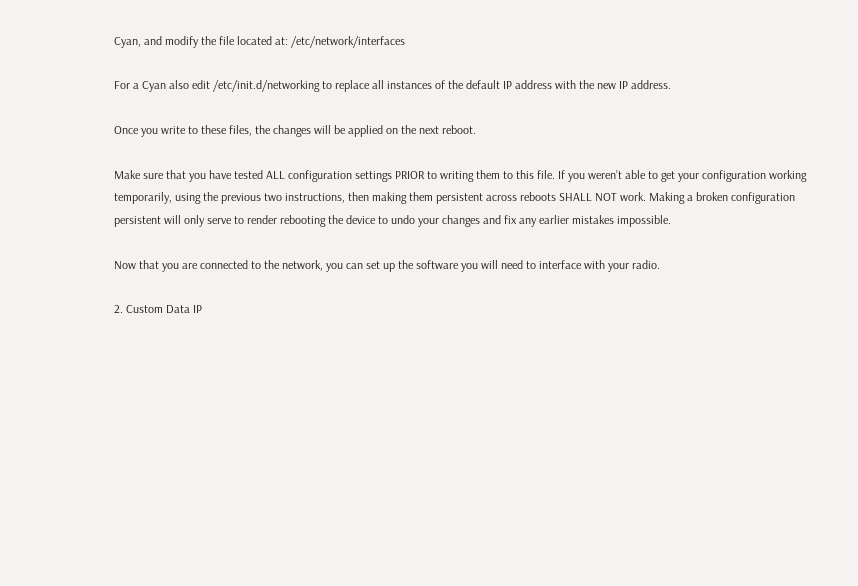Cyan, and modify the file located at: /etc/network/interfaces

For a Cyan also edit /etc/init.d/networking to replace all instances of the default IP address with the new IP address.

Once you write to these files, the changes will be applied on the next reboot.

Make sure that you have tested ALL configuration settings PRIOR to writing them to this file. If you weren’t able to get your configuration working temporarily, using the previous two instructions, then making them persistent across reboots SHALL NOT work. Making a broken configuration persistent will only serve to render rebooting the device to undo your changes and fix any earlier mistakes impossible.

Now that you are connected to the network, you can set up the software you will need to interface with your radio.

2. Custom Data IP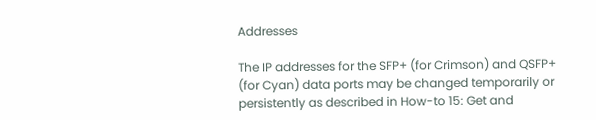Addresses

The IP addresses for the SFP+ (for Crimson) and QSFP+ (for Cyan) data ports may be changed temporarily or persistently as described in How-to 15: Get and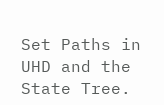Set Paths in UHD and the State Tree.